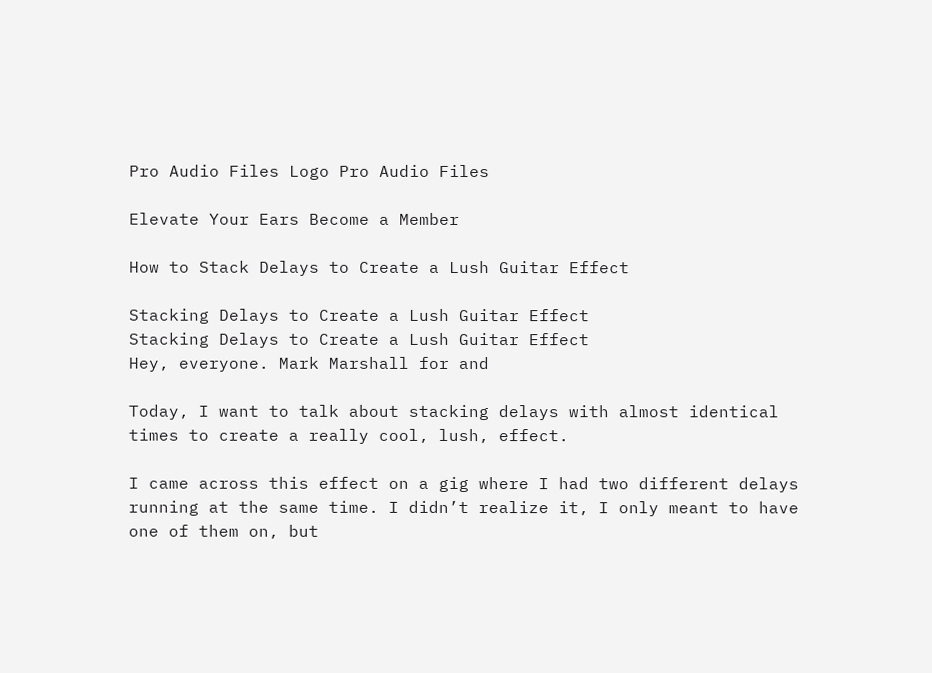Pro Audio Files Logo Pro Audio Files

Elevate Your Ears Become a Member

How to Stack Delays to Create a Lush Guitar Effect

Stacking Delays to Create a Lush Guitar Effect
Stacking Delays to Create a Lush Guitar Effect
Hey, everyone. Mark Marshall for and

Today, I want to talk about stacking delays with almost identical times to create a really cool, lush, effect.

I came across this effect on a gig where I had two different delays running at the same time. I didn’t realize it, I only meant to have one of them on, but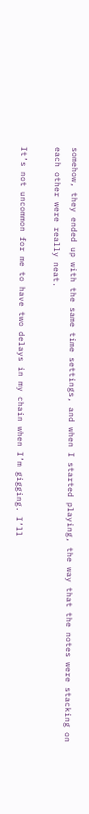somehow, they ended up with the same time settings, and when I started playing, the way that the notes were stacking on each other were really neat.

It’s not uncommon for me to have two delays in my chain when I’m gigging. I’ll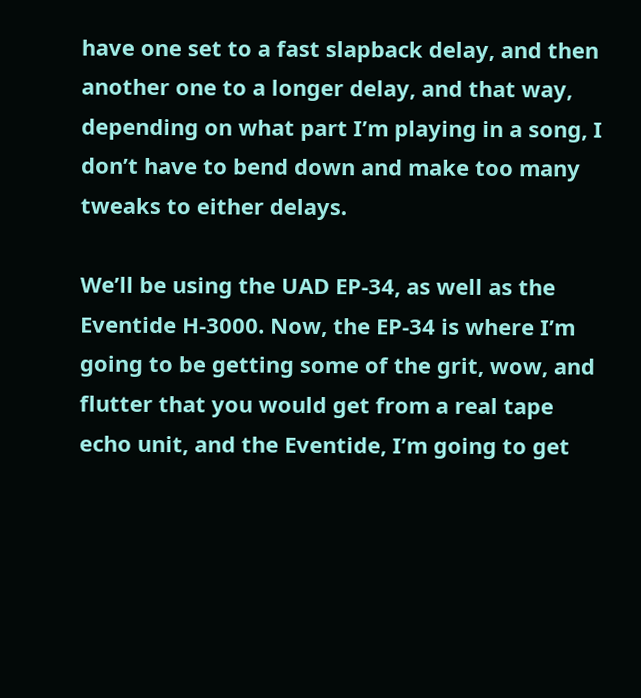have one set to a fast slapback delay, and then another one to a longer delay, and that way, depending on what part I’m playing in a song, I don’t have to bend down and make too many tweaks to either delays.

We’ll be using the UAD EP-34, as well as the Eventide H-3000. Now, the EP-34 is where I’m going to be getting some of the grit, wow, and flutter that you would get from a real tape echo unit, and the Eventide, I’m going to get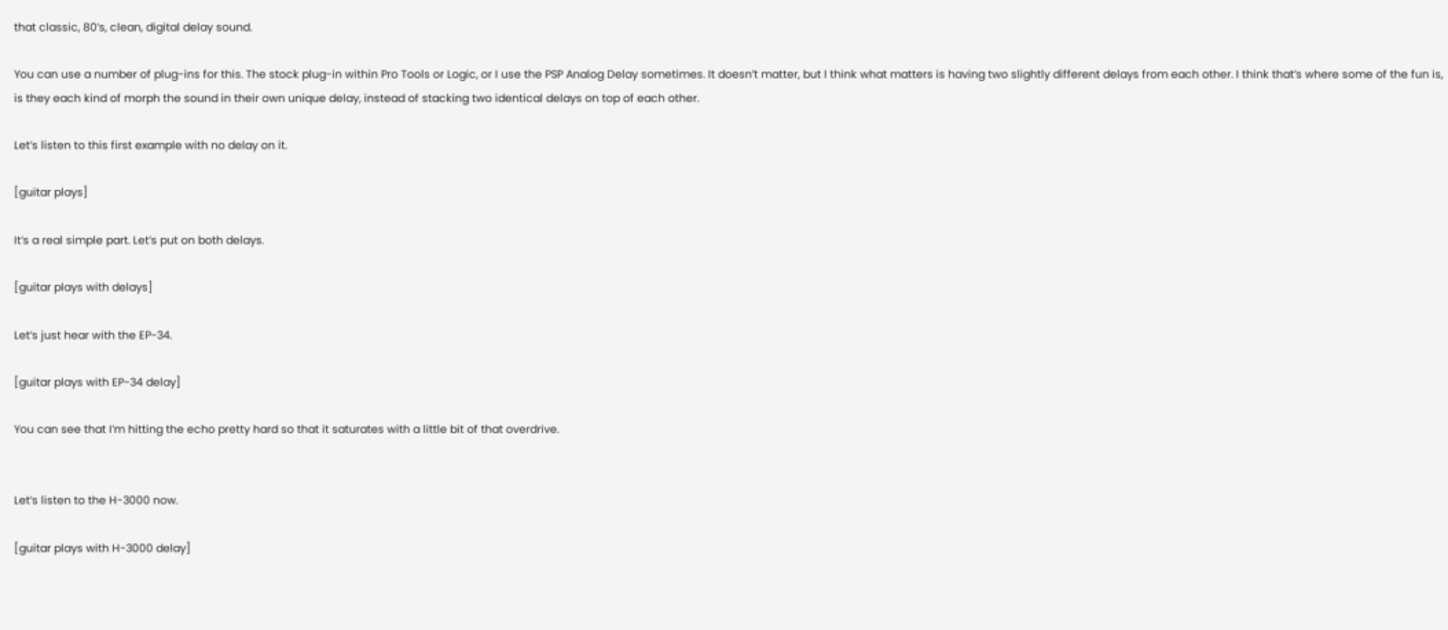that classic, 80’s, clean, digital delay sound.

You can use a number of plug-ins for this. The stock plug-in within Pro Tools or Logic, or I use the PSP Analog Delay sometimes. It doesn’t matter, but I think what matters is having two slightly different delays from each other. I think that’s where some of the fun is, is they each kind of morph the sound in their own unique delay, instead of stacking two identical delays on top of each other.

Let’s listen to this first example with no delay on it.

[guitar plays]

It’s a real simple part. Let’s put on both delays.

[guitar plays with delays]

Let’s just hear with the EP-34.

[guitar plays with EP-34 delay]

You can see that I’m hitting the echo pretty hard so that it saturates with a little bit of that overdrive.


Let’s listen to the H-3000 now.

[guitar plays with H-3000 delay]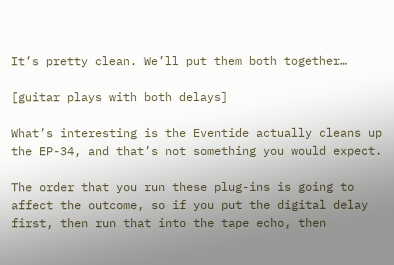It’s pretty clean. We’ll put them both together…

[guitar plays with both delays]

What’s interesting is the Eventide actually cleans up the EP-34, and that’s not something you would expect.

The order that you run these plug-ins is going to affect the outcome, so if you put the digital delay first, then run that into the tape echo, then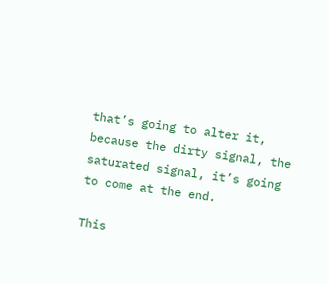that’s going to alter it, because the dirty signal, the saturated signal, it’s going to come at the end.

This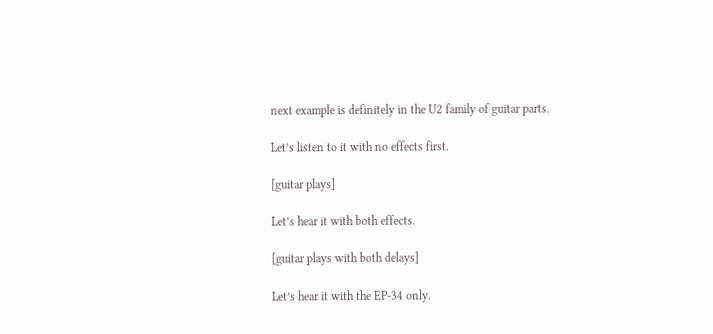next example is definitely in the U2 family of guitar parts.

Let’s listen to it with no effects first.

[guitar plays]

Let’s hear it with both effects.

[guitar plays with both delays]

Let’s hear it with the EP-34 only.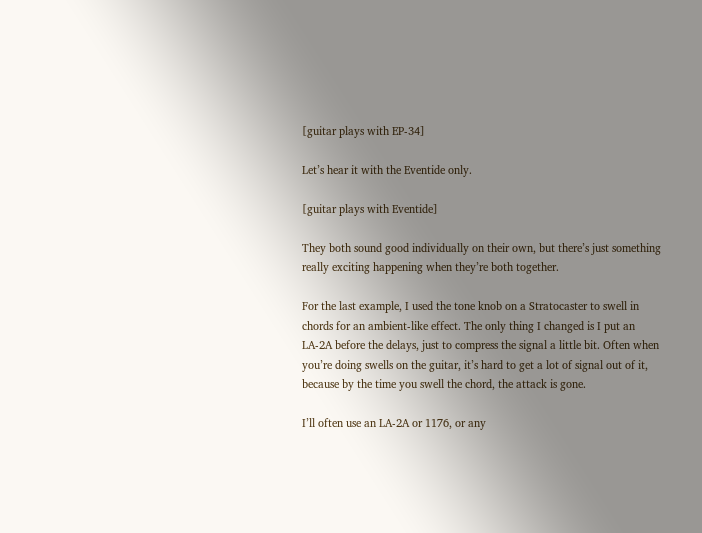[guitar plays with EP-34]

Let’s hear it with the Eventide only.

[guitar plays with Eventide]

They both sound good individually on their own, but there’s just something really exciting happening when they’re both together.

For the last example, I used the tone knob on a Stratocaster to swell in chords for an ambient-like effect. The only thing I changed is I put an LA-2A before the delays, just to compress the signal a little bit. Often when you’re doing swells on the guitar, it’s hard to get a lot of signal out of it, because by the time you swell the chord, the attack is gone.

I’ll often use an LA-2A or 1176, or any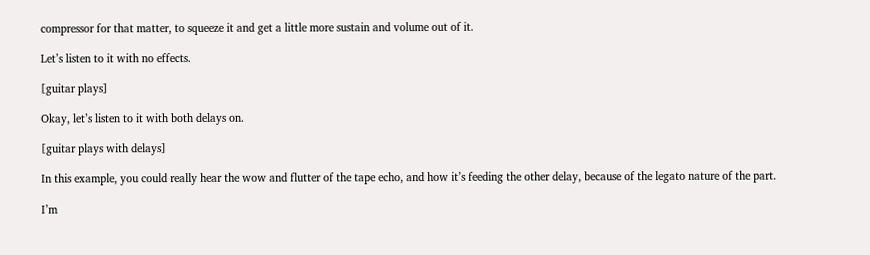compressor for that matter, to squeeze it and get a little more sustain and volume out of it.

Let’s listen to it with no effects.

[guitar plays]

Okay, let’s listen to it with both delays on.

[guitar plays with delays]

In this example, you could really hear the wow and flutter of the tape echo, and how it’s feeding the other delay, because of the legato nature of the part.

I’m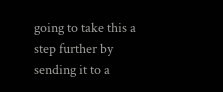going to take this a step further by sending it to a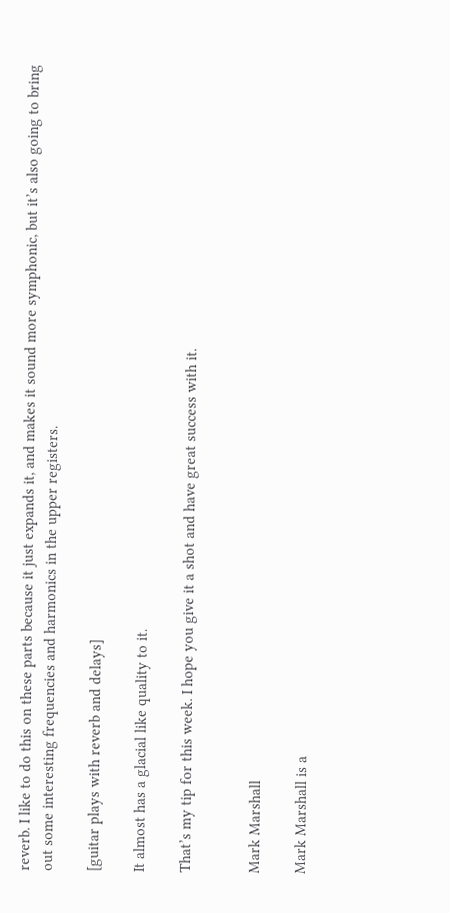reverb. I like to do this on these parts because it just expands it, and makes it sound more symphonic, but it’s also going to bring out some interesting frequencies and harmonics in the upper registers.

[guitar plays with reverb and delays]

It almost has a glacial like quality to it.

That’s my tip for this week. I hope you give it a shot and have great success with it.


Mark Marshall

Mark Marshall is a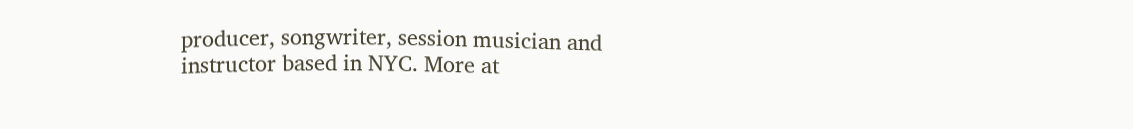producer, songwriter, session musician and instructor based in NYC. More at